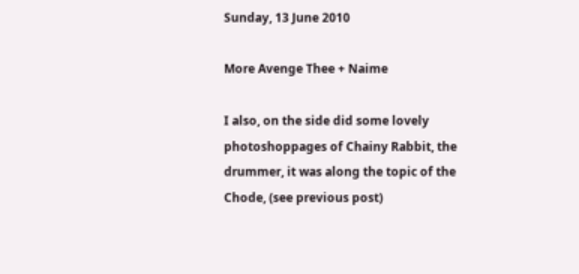Sunday, 13 June 2010

More Avenge Thee + Naime

I also, on the side did some lovely photoshoppages of Chainy Rabbit, the drummer, it was along the topic of the Chode, (see previous post)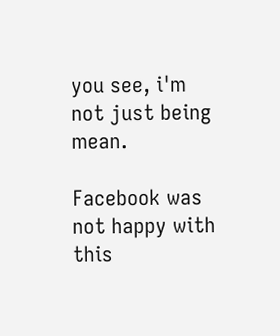you see, i'm not just being mean.

Facebook was not happy with this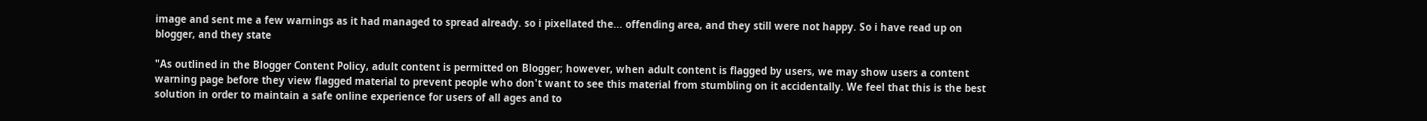image and sent me a few warnings as it had managed to spread already. so i pixellated the... offending area, and they still were not happy. So i have read up on blogger, and they state

"As outlined in the Blogger Content Policy, adult content is permitted on Blogger; however, when adult content is flagged by users, we may show users a content warning page before they view flagged material to prevent people who don't want to see this material from stumbling on it accidentally. We feel that this is the best solution in order to maintain a safe online experience for users of all ages and to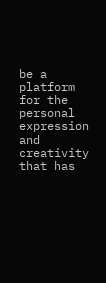be a platform for the personal expression and creativity that has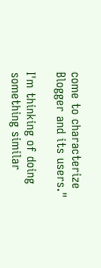come to characterize Blogger and its users."

I'm thinking of doing something similar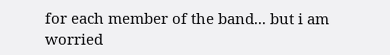for each member of the band... but i am worried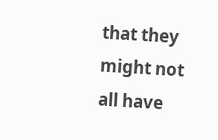that they might not all have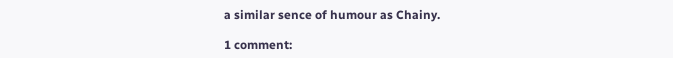a similar sence of humour as Chainy.

1 comment: